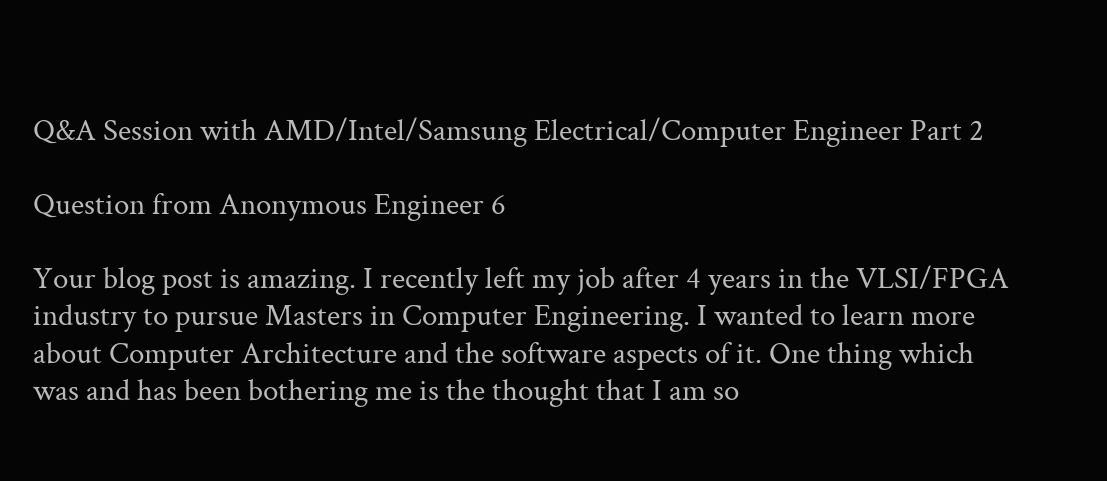Q&A Session with AMD/Intel/Samsung Electrical/Computer Engineer Part 2

Question from Anonymous Engineer 6

Your blog post is amazing. I recently left my job after 4 years in the VLSI/FPGA industry to pursue Masters in Computer Engineering. I wanted to learn more about Computer Architecture and the software aspects of it. One thing which was and has been bothering me is the thought that I am so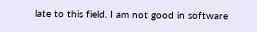late to this field. I am not good in software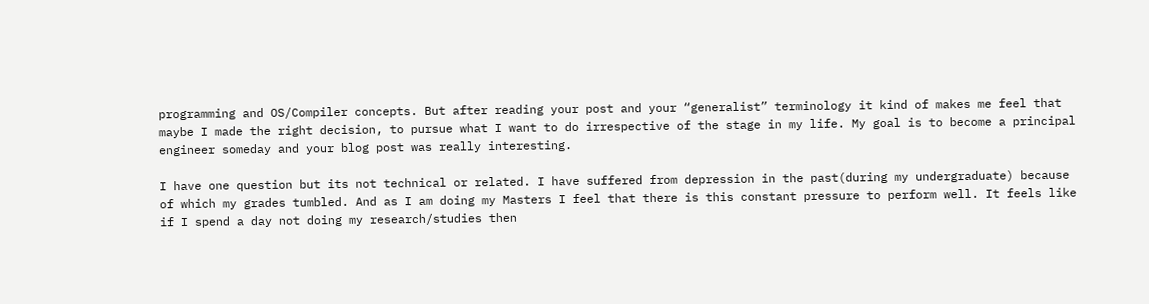programming and OS/Compiler concepts. But after reading your post and your “generalist” terminology it kind of makes me feel that maybe I made the right decision, to pursue what I want to do irrespective of the stage in my life. My goal is to become a principal engineer someday and your blog post was really interesting.

I have one question but its not technical or related. I have suffered from depression in the past(during my undergraduate) because of which my grades tumbled. And as I am doing my Masters I feel that there is this constant pressure to perform well. It feels like if I spend a day not doing my research/studies then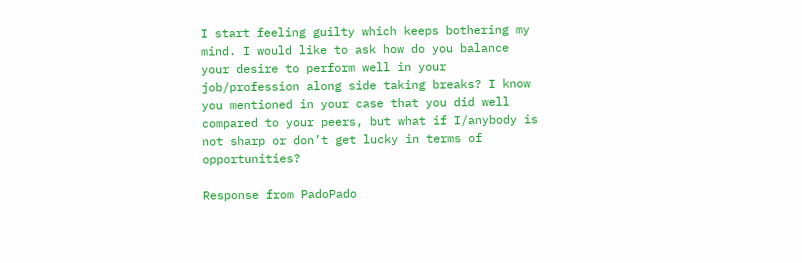I start feeling guilty which keeps bothering my mind. I would like to ask how do you balance your desire to perform well in your job/profession along side taking breaks? I know you mentioned in your case that you did well compared to your peers, but what if I/anybody is not sharp or don’t get lucky in terms of opportunities?

Response from PadoPado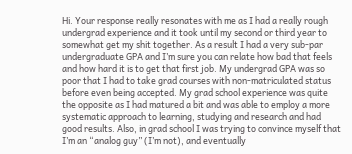Hi. Your response really resonates with me as I had a really rough undergrad experience and it took until my second or third year to somewhat get my shit together. As a result I had a very sub-par undergraduate GPA and I’m sure you can relate how bad that feels and how hard it is to get that first job. My undergrad GPA was so poor that I had to take grad courses with non-matriculated status before even being accepted. My grad school experience was quite the opposite as I had matured a bit and was able to employ a more systematic approach to learning, studying and research and had good results. Also, in grad school I was trying to convince myself that I’m an “analog guy” (I’m not), and eventually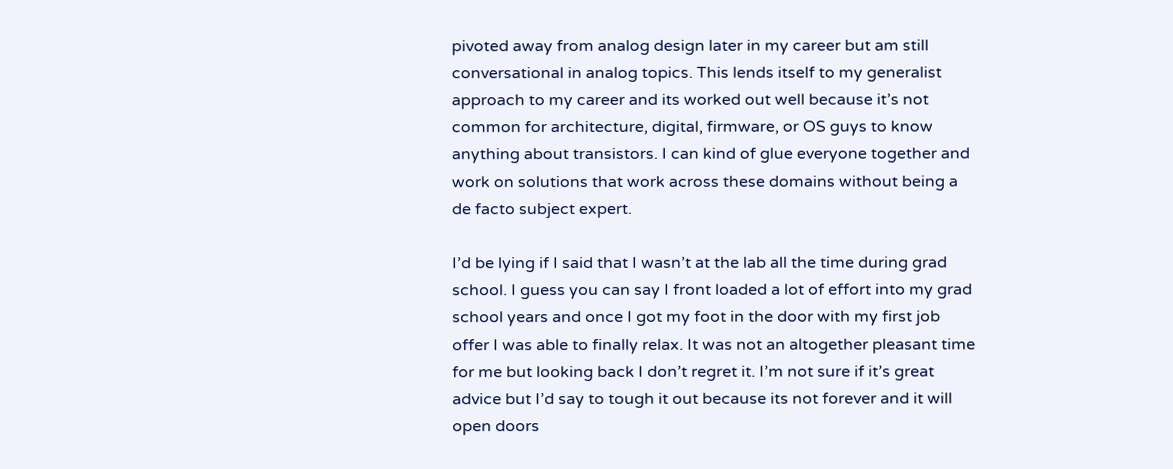pivoted away from analog design later in my career but am still conversational in analog topics. This lends itself to my generalist approach to my career and its worked out well because it’s not common for architecture, digital, firmware, or OS guys to know anything about transistors. I can kind of glue everyone together and work on solutions that work across these domains without being a de facto subject expert.

I’d be lying if I said that I wasn’t at the lab all the time during grad school. I guess you can say I front loaded a lot of effort into my grad school years and once I got my foot in the door with my first job offer I was able to finally relax. It was not an altogether pleasant time for me but looking back I don’t regret it. I’m not sure if it’s great advice but I’d say to tough it out because its not forever and it will open doors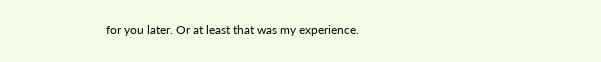for you later. Or at least that was my experience.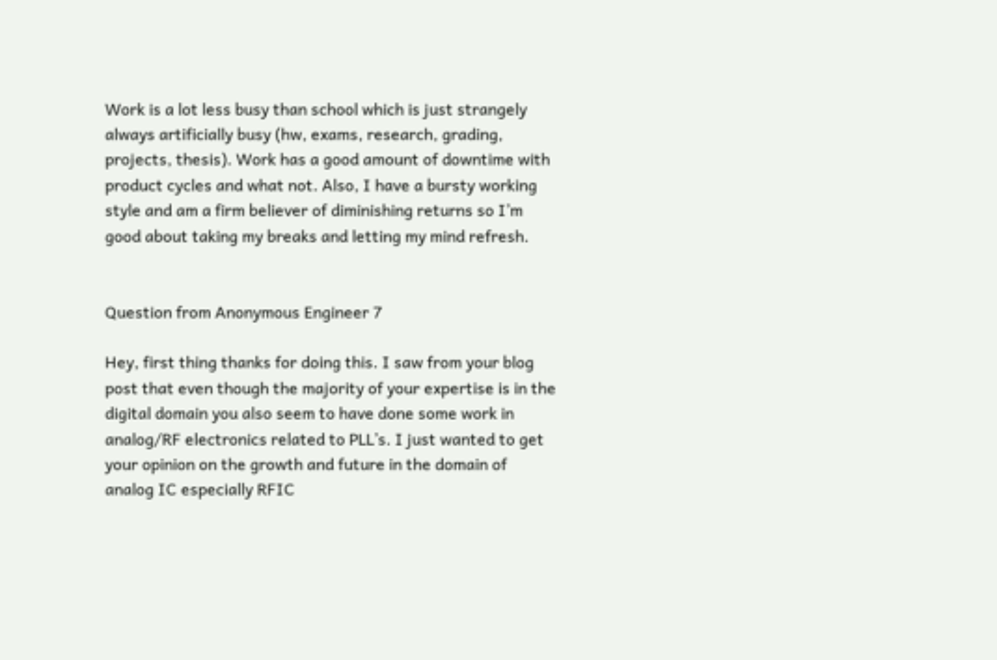Work is a lot less busy than school which is just strangely always artificially busy (hw, exams, research, grading, projects, thesis). Work has a good amount of downtime with product cycles and what not. Also, I have a bursty working style and am a firm believer of diminishing returns so I’m good about taking my breaks and letting my mind refresh.


Question from Anonymous Engineer 7

Hey, first thing thanks for doing this. I saw from your blog post that even though the majority of your expertise is in the digital domain you also seem to have done some work in analog/RF electronics related to PLL’s. I just wanted to get your opinion on the growth and future in the domain of analog IC especially RFIC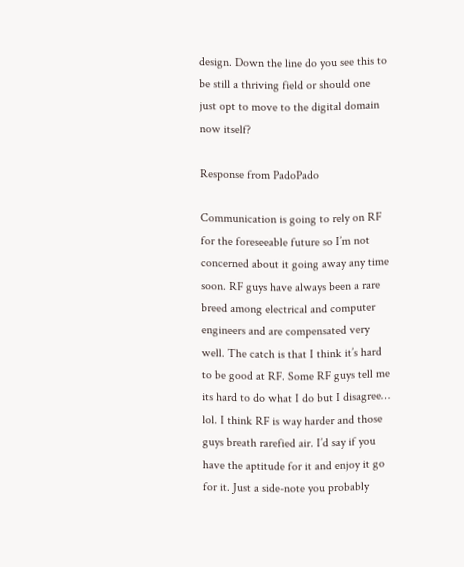design. Down the line do you see this to be still a thriving field or should one just opt to move to the digital domain now itself?

Response from PadoPado

Communication is going to rely on RF for the foreseeable future so I’m not concerned about it going away any time soon. RF guys have always been a rare breed among electrical and computer engineers and are compensated very well. The catch is that I think it’s hard to be good at RF. Some RF guys tell me its hard to do what I do but I disagree… lol. I think RF is way harder and those guys breath rarefied air. I’d say if you have the aptitude for it and enjoy it go for it. Just a side-note you probably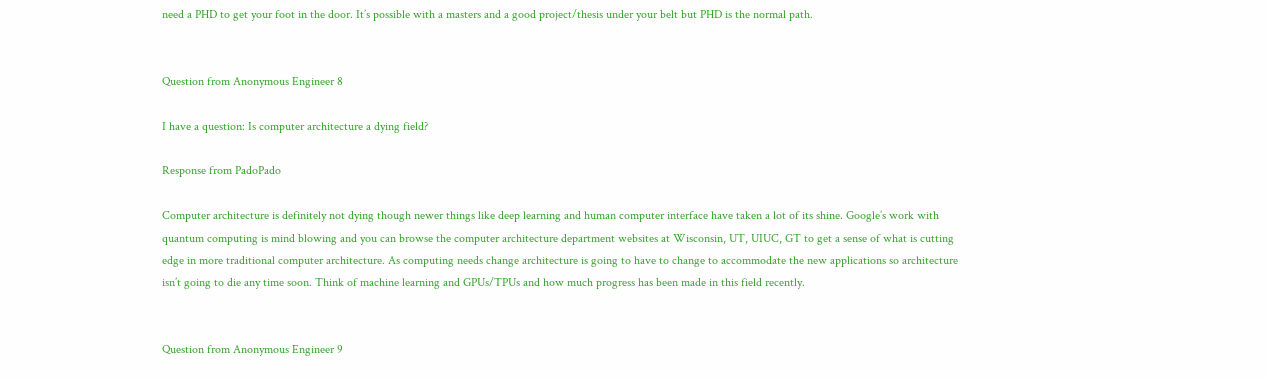need a PHD to get your foot in the door. It’s possible with a masters and a good project/thesis under your belt but PHD is the normal path.


Question from Anonymous Engineer 8

I have a question: Is computer architecture a dying field?

Response from PadoPado

Computer architecture is definitely not dying though newer things like deep learning and human computer interface have taken a lot of its shine. Google’s work with quantum computing is mind blowing and you can browse the computer architecture department websites at Wisconsin, UT, UIUC, GT to get a sense of what is cutting edge in more traditional computer architecture. As computing needs change architecture is going to have to change to accommodate the new applications so architecture isn’t going to die any time soon. Think of machine learning and GPUs/TPUs and how much progress has been made in this field recently.


Question from Anonymous Engineer 9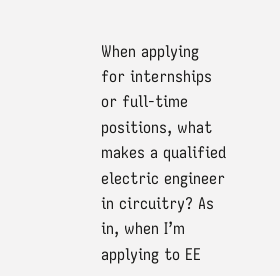When applying for internships or full-time positions, what makes a qualified electric engineer in circuitry? As in, when I’m applying to EE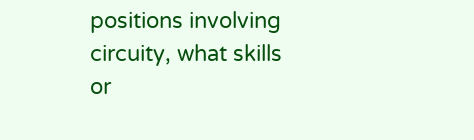positions involving circuity, what skills or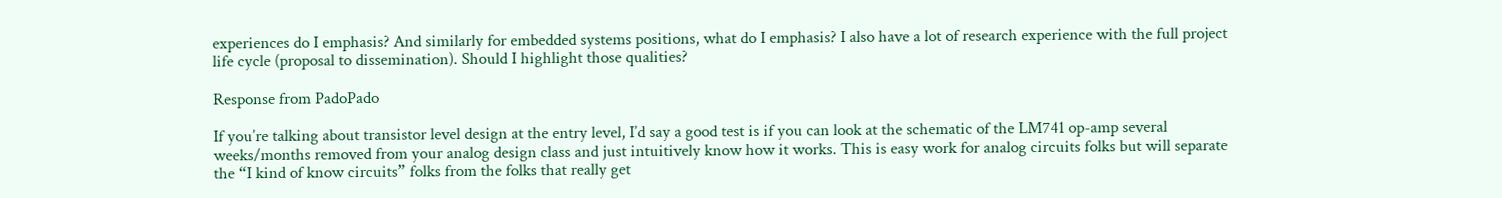experiences do I emphasis? And similarly for embedded systems positions, what do I emphasis? I also have a lot of research experience with the full project life cycle (proposal to dissemination). Should I highlight those qualities?

Response from PadoPado

If you’re talking about transistor level design at the entry level, I’d say a good test is if you can look at the schematic of the LM741 op-amp several weeks/months removed from your analog design class and just intuitively know how it works. This is easy work for analog circuits folks but will separate the “I kind of know circuits” folks from the folks that really get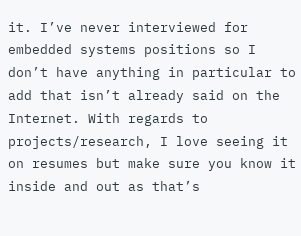it. I’ve never interviewed for embedded systems positions so I don’t have anything in particular to add that isn’t already said on the Internet. With regards to projects/research, I love seeing it on resumes but make sure you know it inside and out as that’s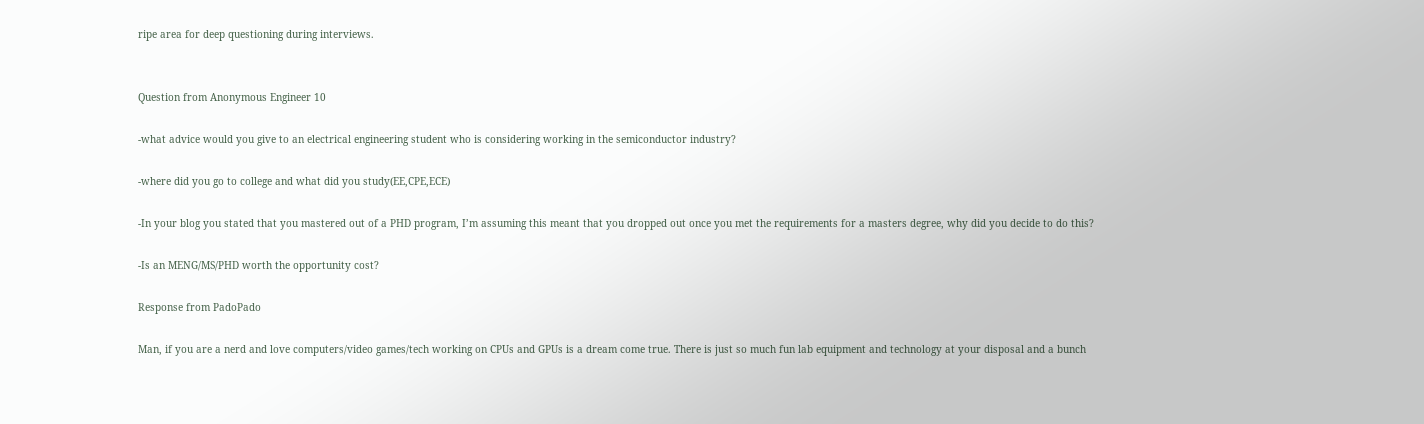ripe area for deep questioning during interviews.


Question from Anonymous Engineer 10

-what advice would you give to an electrical engineering student who is considering working in the semiconductor industry?

-where did you go to college and what did you study(EE,CPE,ECE)

-In your blog you stated that you mastered out of a PHD program, I’m assuming this meant that you dropped out once you met the requirements for a masters degree, why did you decide to do this?

-Is an MENG/MS/PHD worth the opportunity cost?

Response from PadoPado

Man, if you are a nerd and love computers/video games/tech working on CPUs and GPUs is a dream come true. There is just so much fun lab equipment and technology at your disposal and a bunch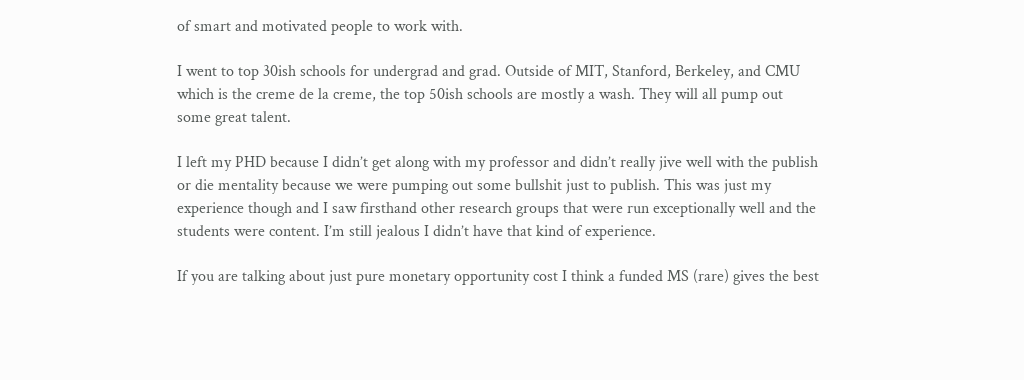of smart and motivated people to work with.

I went to top 30ish schools for undergrad and grad. Outside of MIT, Stanford, Berkeley, and CMU which is the creme de la creme, the top 50ish schools are mostly a wash. They will all pump out some great talent.

I left my PHD because I didn’t get along with my professor and didn’t really jive well with the publish or die mentality because we were pumping out some bullshit just to publish. This was just my experience though and I saw firsthand other research groups that were run exceptionally well and the students were content. I’m still jealous I didn’t have that kind of experience.

If you are talking about just pure monetary opportunity cost I think a funded MS (rare) gives the best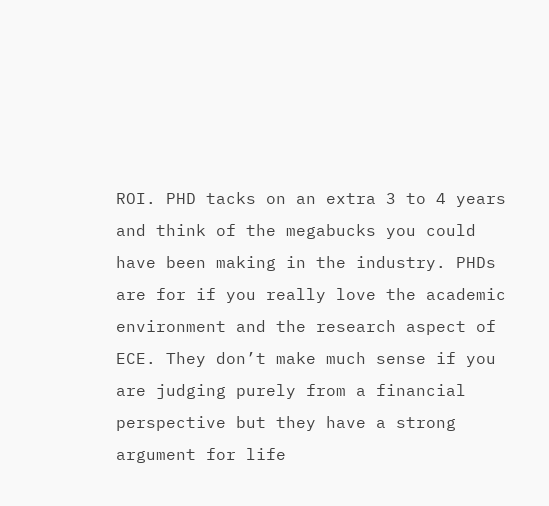ROI. PHD tacks on an extra 3 to 4 years and think of the megabucks you could have been making in the industry. PHDs are for if you really love the academic environment and the research aspect of ECE. They don’t make much sense if you are judging purely from a financial perspective but they have a strong argument for life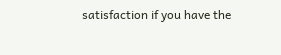satisfaction if you have the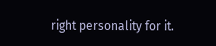right personality for it.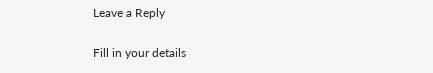Leave a Reply

Fill in your details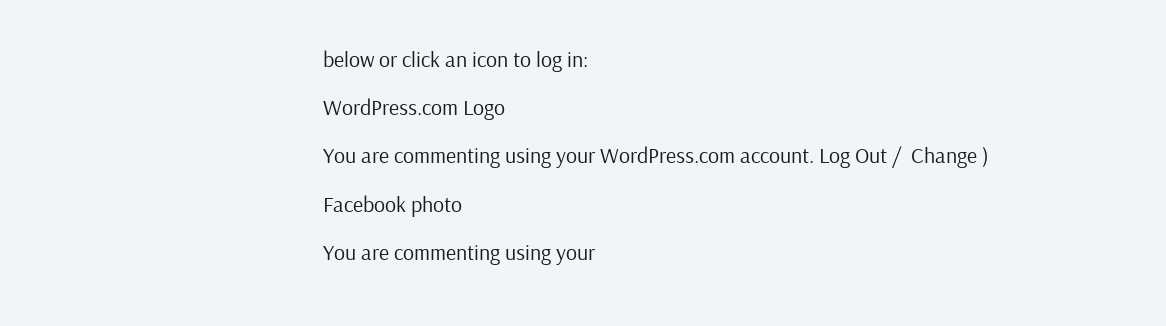below or click an icon to log in:

WordPress.com Logo

You are commenting using your WordPress.com account. Log Out /  Change )

Facebook photo

You are commenting using your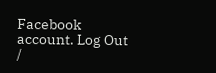Facebook account. Log Out /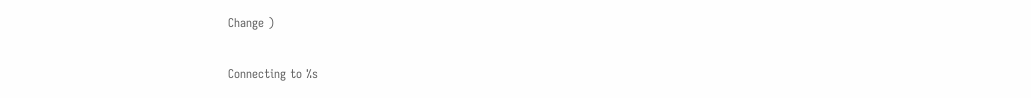Change )

Connecting to %s